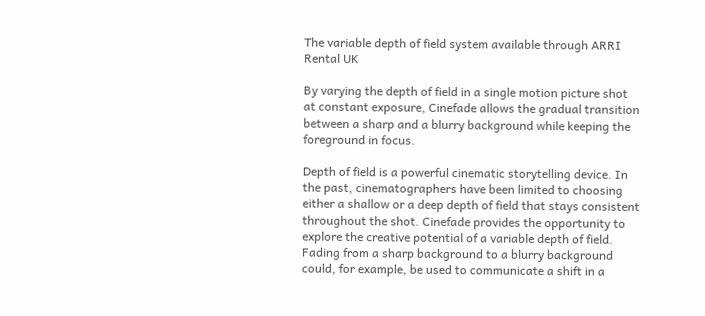The variable depth of field system available through ARRI Rental UK

By varying the depth of field in a single motion picture shot at constant exposure, Cinefade allows the gradual transition between a sharp and a blurry background while keeping the foreground in focus.

Depth of field is a powerful cinematic storytelling device. In the past, cinematographers have been limited to choosing either a shallow or a deep depth of field that stays consistent throughout the shot. Cinefade provides the opportunity to explore the creative potential of a variable depth of field. Fading from a sharp background to a blurry background could, for example, be used to communicate a shift in a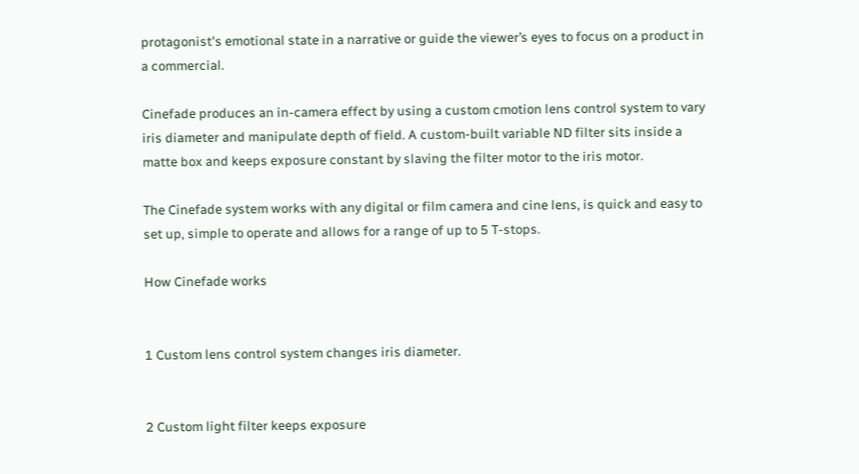protagonist's emotional state in a narrative or guide the viewer’s eyes to focus on a product in a commercial.

Cinefade produces an in-camera effect by using a custom cmotion lens control system to vary iris diameter and manipulate depth of field. A custom-built variable ND filter sits inside a matte box and keeps exposure constant by slaving the filter motor to the iris motor.

The Cinefade system works with any digital or film camera and cine lens, is quick and easy to set up, simple to operate and allows for a range of up to 5 T-stops.

How Cinefade works


1 Custom lens control system changes iris diameter.


2 Custom light filter keeps exposure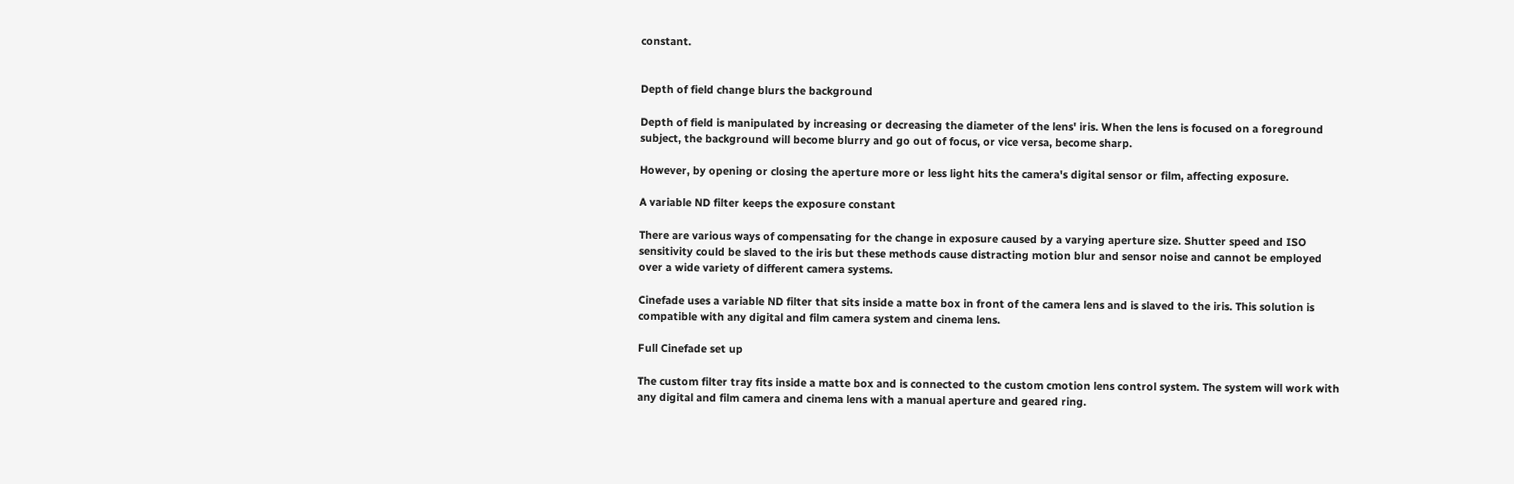constant.


Depth of field change blurs the background

Depth of field is manipulated by increasing or decreasing the diameter of the lens' iris. When the lens is focused on a foreground subject, the background will become blurry and go out of focus, or vice versa, become sharp.

However, by opening or closing the aperture more or less light hits the camera's digital sensor or film, affecting exposure.

A variable ND filter keeps the exposure constant

There are various ways of compensating for the change in exposure caused by a varying aperture size. Shutter speed and ISO sensitivity could be slaved to the iris but these methods cause distracting motion blur and sensor noise and cannot be employed over a wide variety of different camera systems.

Cinefade uses a variable ND filter that sits inside a matte box in front of the camera lens and is slaved to the iris. This solution is compatible with any digital and film camera system and cinema lens.

Full Cinefade set up

The custom filter tray fits inside a matte box and is connected to the custom cmotion lens control system. The system will work with any digital and film camera and cinema lens with a manual aperture and geared ring.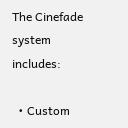The Cinefade system includes:

  • Custom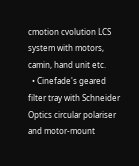cmotion cvolution LCS system with motors, camin, hand unit etc.
  • Cinefade's geared filter tray with Schneider Optics circular polariser and motor-mount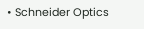• Schneider Optics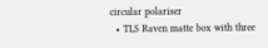circular polariser
  • TLS Raven matte box with three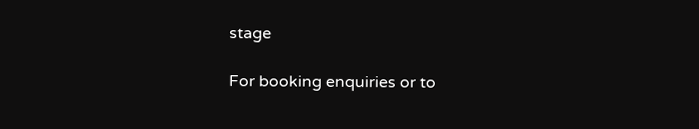stage

For booking enquiries or to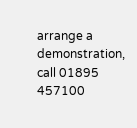arrange a demonstration, call 01895 457100